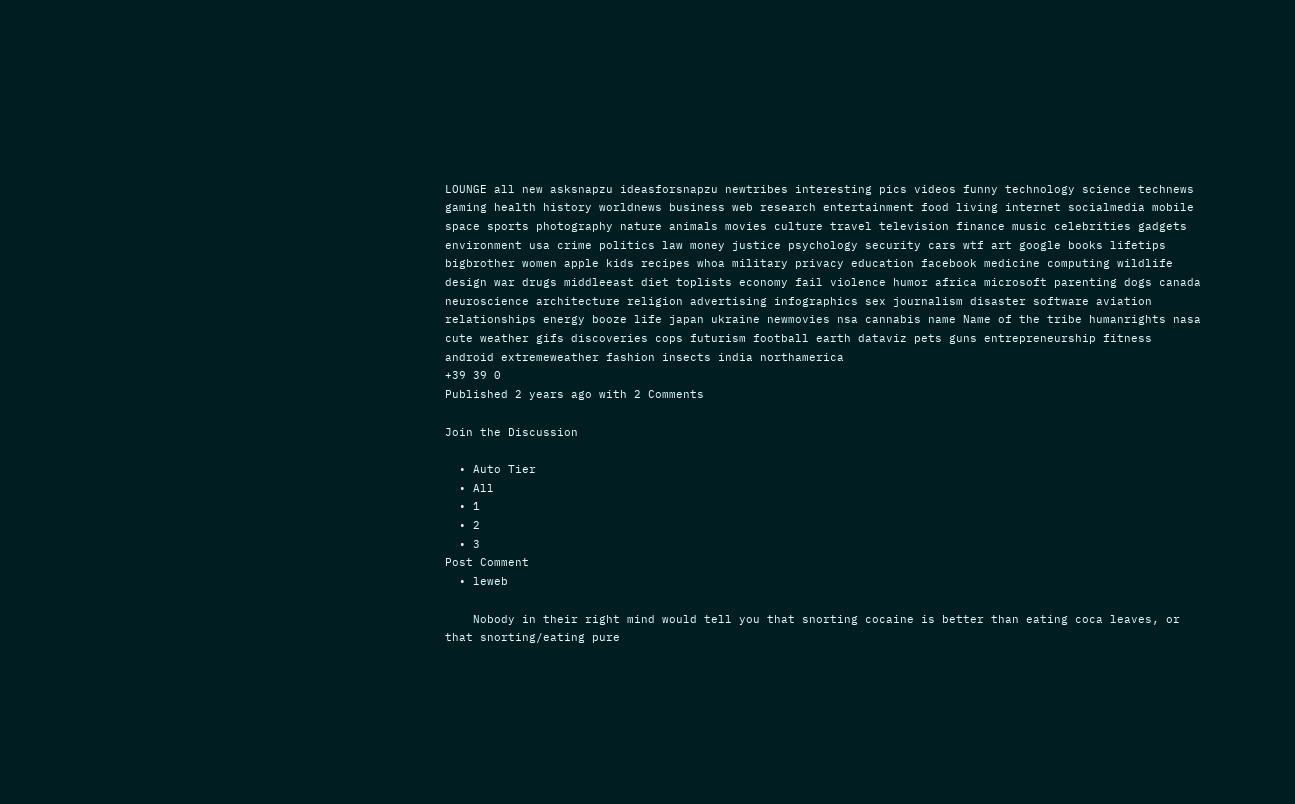LOUNGE all new asksnapzu ideasforsnapzu newtribes interesting pics videos funny technology science technews gaming health history worldnews business web research entertainment food living internet socialmedia mobile space sports photography nature animals movies culture travel television finance music celebrities gadgets environment usa crime politics law money justice psychology security cars wtf art google books lifetips bigbrother women apple kids recipes whoa military privacy education facebook medicine computing wildlife design war drugs middleeast diet toplists economy fail violence humor africa microsoft parenting dogs canada neuroscience architecture religion advertising infographics sex journalism disaster software aviation relationships energy booze life japan ukraine newmovies nsa cannabis name Name of the tribe humanrights nasa cute weather gifs discoveries cops futurism football earth dataviz pets guns entrepreneurship fitness android extremeweather fashion insects india northamerica
+39 39 0
Published 2 years ago with 2 Comments

Join the Discussion

  • Auto Tier
  • All
  • 1
  • 2
  • 3
Post Comment
  • leweb

    Nobody in their right mind would tell you that snorting cocaine is better than eating coca leaves, or that snorting/eating pure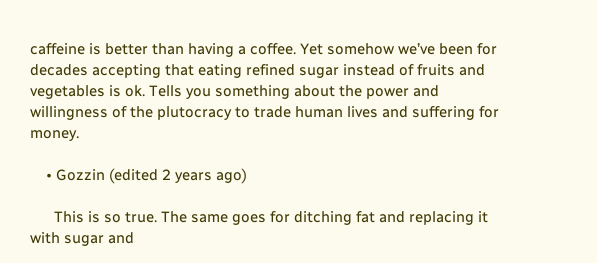caffeine is better than having a coffee. Yet somehow we’ve been for decades accepting that eating refined sugar instead of fruits and vegetables is ok. Tells you something about the power and willingness of the plutocracy to trade human lives and suffering for money.

    • Gozzin (edited 2 years ago)

      This is so true. The same goes for ditching fat and replacing it with sugar and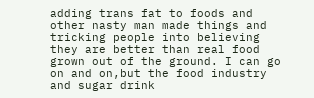adding trans fat to foods and other nasty man made things and tricking people into believing they are better than real food grown out of the ground. I can go on and on,but the food industry and sugar drink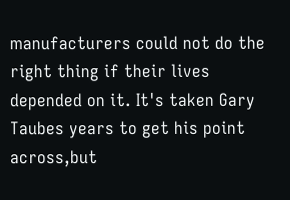manufacturers could not do the right thing if their lives depended on it. It's taken Gary Taubes years to get his point across,but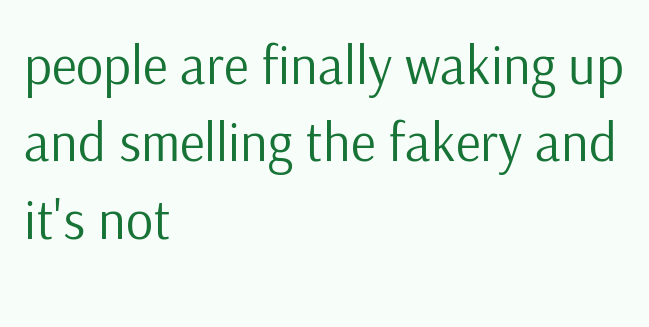people are finally waking up and smelling the fakery and it's not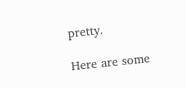pretty.

Here are some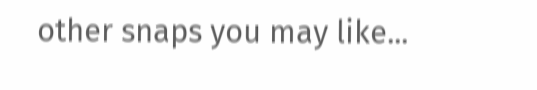other snaps you may like...